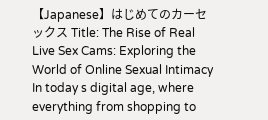【Japanese】はじめてのカーセックス Title: The Rise of Real Live Sex Cams: Exploring the World of Online Sexual Intimacy In today s digital age, where everything from shopping to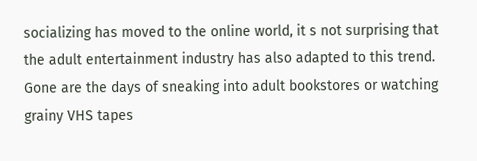socializing has moved to the online world, it s not surprising that the adult entertainment industry has also adapted to this trend. Gone are the days of sneaking into adult bookstores or watching grainy VHS tapes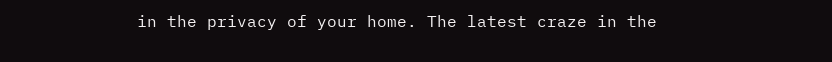in the privacy of your home. The latest craze in the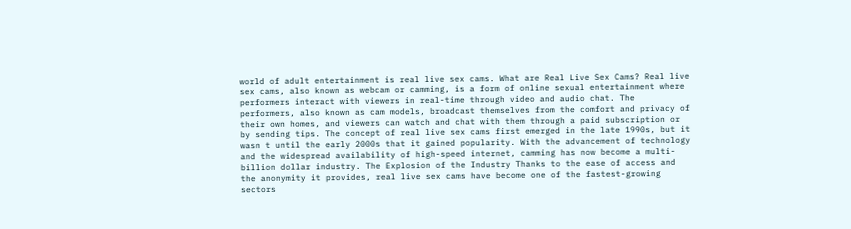world of adult entertainment is real live sex cams. What are Real Live Sex Cams? Real live sex cams, also known as webcam or camming, is a form of online sexual entertainment where performers interact with viewers in real-time through video and audio chat. The performers, also known as cam models, broadcast themselves from the comfort and privacy of their own homes, and viewers can watch and chat with them through a paid subscription or by sending tips. The concept of real live sex cams first emerged in the late 1990s, but it wasn t until the early 2000s that it gained popularity. With the advancement of technology and the widespread availability of high-speed internet, camming has now become a multi-billion dollar industry. The Explosion of the Industry Thanks to the ease of access and the anonymity it provides, real live sex cams have become one of the fastest-growing sectors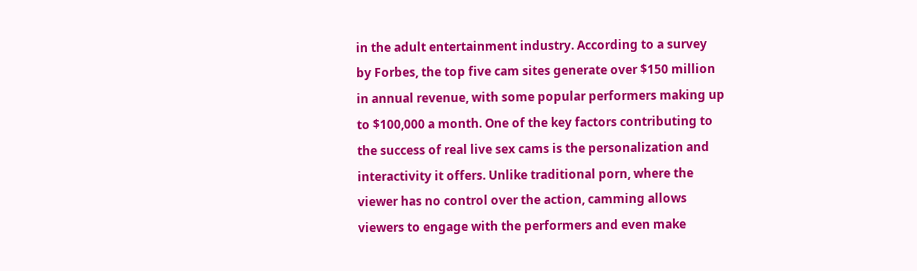in the adult entertainment industry. According to a survey by Forbes, the top five cam sites generate over $150 million in annual revenue, with some popular performers making up to $100,000 a month. One of the key factors contributing to the success of real live sex cams is the personalization and interactivity it offers. Unlike traditional porn, where the viewer has no control over the action, camming allows viewers to engage with the performers and even make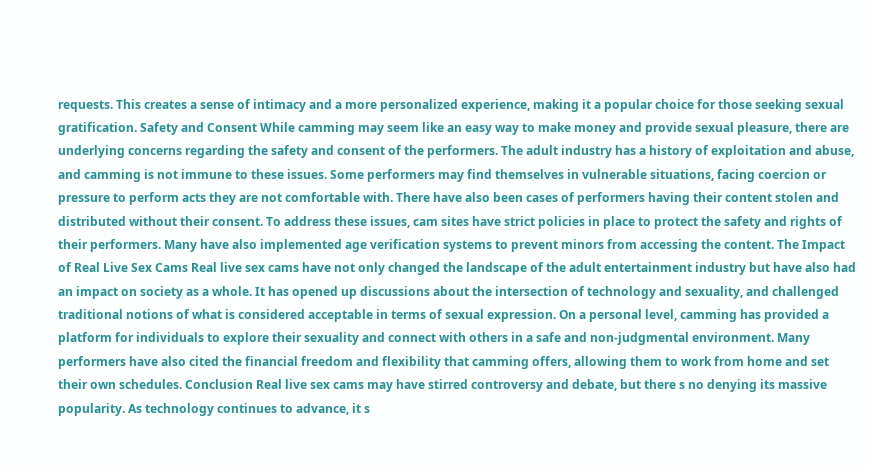requests. This creates a sense of intimacy and a more personalized experience, making it a popular choice for those seeking sexual gratification. Safety and Consent While camming may seem like an easy way to make money and provide sexual pleasure, there are underlying concerns regarding the safety and consent of the performers. The adult industry has a history of exploitation and abuse, and camming is not immune to these issues. Some performers may find themselves in vulnerable situations, facing coercion or pressure to perform acts they are not comfortable with. There have also been cases of performers having their content stolen and distributed without their consent. To address these issues, cam sites have strict policies in place to protect the safety and rights of their performers. Many have also implemented age verification systems to prevent minors from accessing the content. The Impact of Real Live Sex Cams Real live sex cams have not only changed the landscape of the adult entertainment industry but have also had an impact on society as a whole. It has opened up discussions about the intersection of technology and sexuality, and challenged traditional notions of what is considered acceptable in terms of sexual expression. On a personal level, camming has provided a platform for individuals to explore their sexuality and connect with others in a safe and non-judgmental environment. Many performers have also cited the financial freedom and flexibility that camming offers, allowing them to work from home and set their own schedules. Conclusion Real live sex cams may have stirred controversy and debate, but there s no denying its massive popularity. As technology continues to advance, it s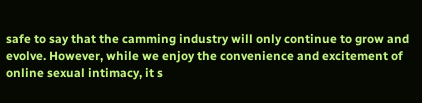safe to say that the camming industry will only continue to grow and evolve. However, while we enjoy the convenience and excitement of online sexual intimacy, it s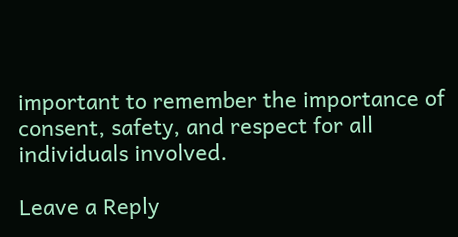important to remember the importance of consent, safety, and respect for all individuals involved.

Leave a Reply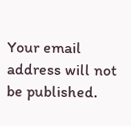Your email address will not be published.